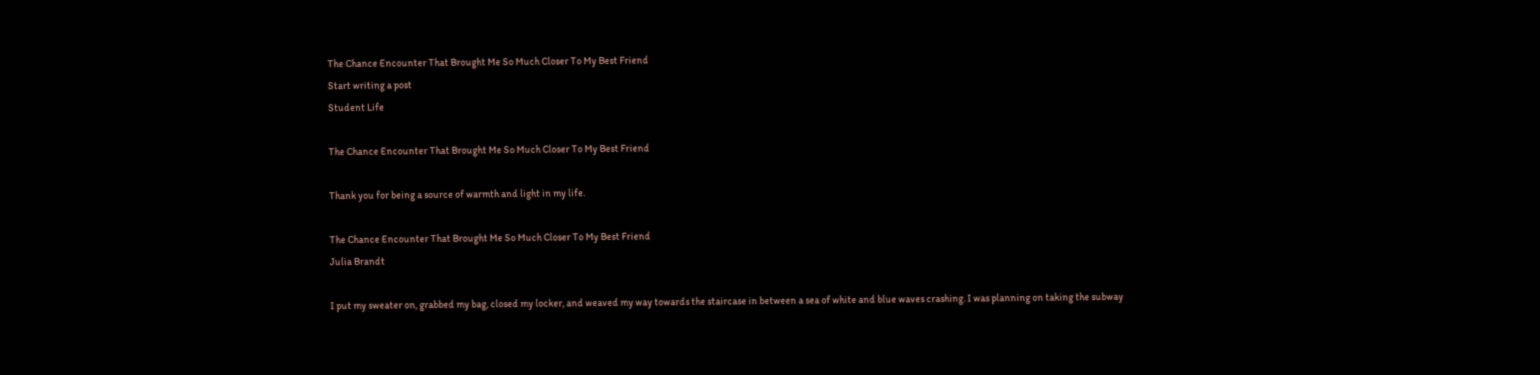The Chance Encounter That Brought Me So Much Closer To My Best Friend
Start writing a post
Student Life

The Chance Encounter That Brought Me So Much Closer To My Best Friend

Thank you for being a source of warmth and light in my life.

The Chance Encounter That Brought Me So Much Closer To My Best Friend
Julia Brandt

I put my sweater on, grabbed my bag, closed my locker, and weaved my way towards the staircase in between a sea of white and blue waves crashing. I was planning on taking the subway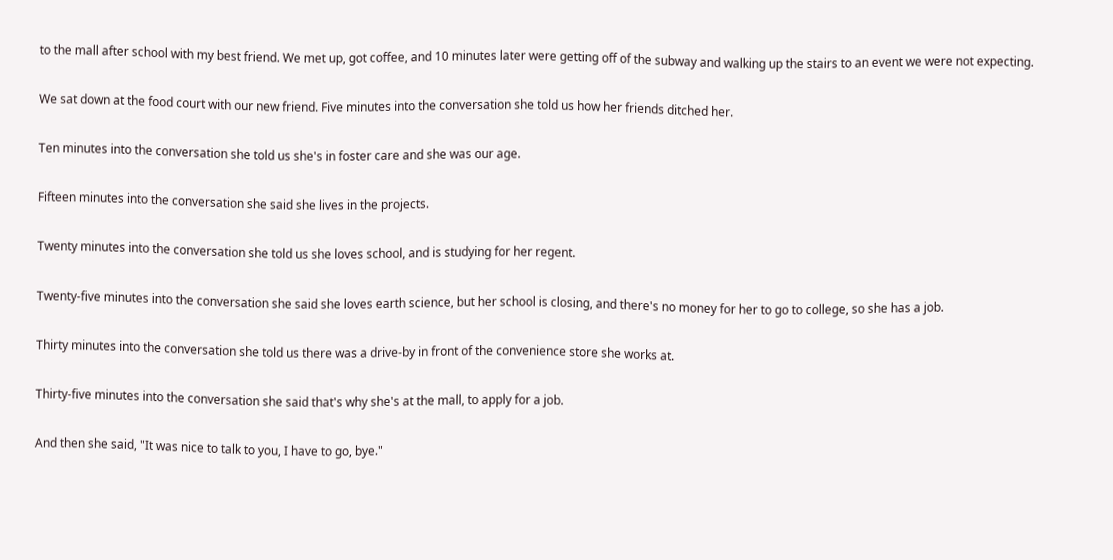to the mall after school with my best friend. We met up, got coffee, and 10 minutes later were getting off of the subway and walking up the stairs to an event we were not expecting.

We sat down at the food court with our new friend. Five minutes into the conversation she told us how her friends ditched her.

Ten minutes into the conversation she told us she's in foster care and she was our age.

Fifteen minutes into the conversation she said she lives in the projects.

Twenty minutes into the conversation she told us she loves school, and is studying for her regent.

Twenty-five minutes into the conversation she said she loves earth science, but her school is closing, and there's no money for her to go to college, so she has a job.

Thirty minutes into the conversation she told us there was a drive-by in front of the convenience store she works at.

Thirty-five minutes into the conversation she said that's why she's at the mall, to apply for a job.

And then she said, "It was nice to talk to you, I have to go, bye."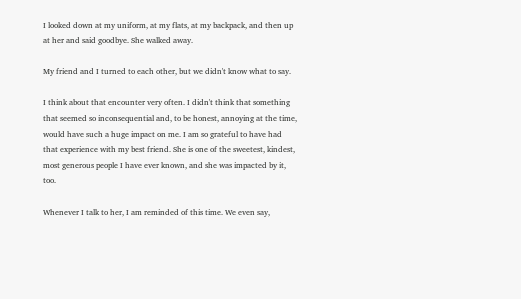I looked down at my uniform, at my flats, at my backpack, and then up at her and said goodbye. She walked away.

My friend and I turned to each other, but we didn't know what to say.

I think about that encounter very often. I didn't think that something that seemed so inconsequential and, to be honest, annoying at the time, would have such a huge impact on me. I am so grateful to have had that experience with my best friend. She is one of the sweetest, kindest, most generous people I have ever known, and she was impacted by it, too.

Whenever I talk to her, I am reminded of this time. We even say,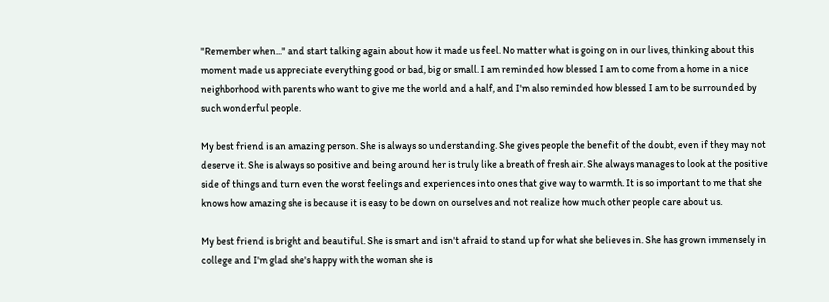"Remember when..." and start talking again about how it made us feel. No matter what is going on in our lives, thinking about this moment made us appreciate everything good or bad, big or small. I am reminded how blessed I am to come from a home in a nice neighborhood with parents who want to give me the world and a half, and I'm also reminded how blessed I am to be surrounded by such wonderful people.

My best friend is an amazing person. She is always so understanding. She gives people the benefit of the doubt, even if they may not deserve it. She is always so positive and being around her is truly like a breath of fresh air. She always manages to look at the positive side of things and turn even the worst feelings and experiences into ones that give way to warmth. It is so important to me that she knows how amazing she is because it is easy to be down on ourselves and not realize how much other people care about us.

My best friend is bright and beautiful. She is smart and isn't afraid to stand up for what she believes in. She has grown immensely in college and I'm glad she's happy with the woman she is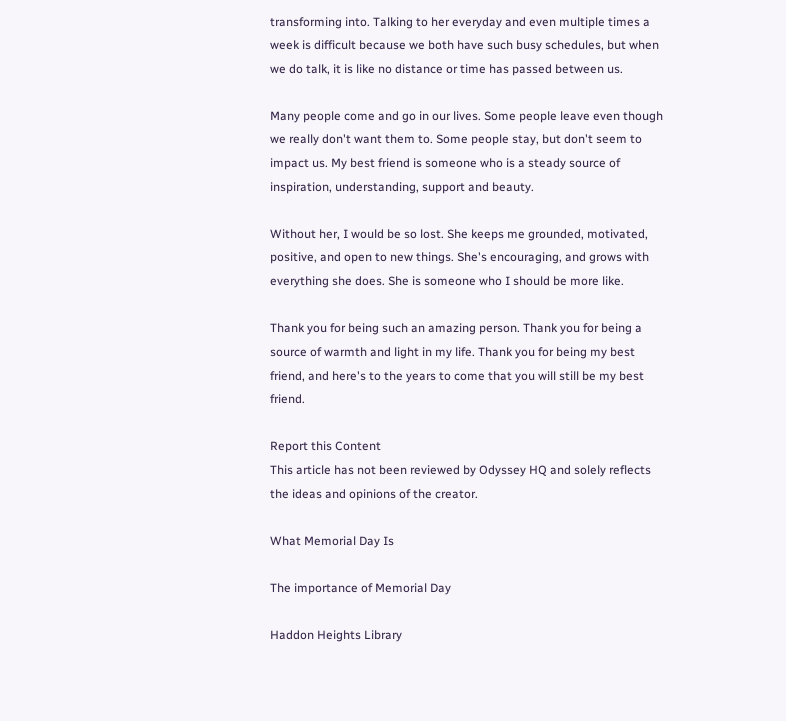transforming into. Talking to her everyday and even multiple times a week is difficult because we both have such busy schedules, but when we do talk, it is like no distance or time has passed between us.

Many people come and go in our lives. Some people leave even though we really don't want them to. Some people stay, but don't seem to impact us. My best friend is someone who is a steady source of inspiration, understanding, support and beauty.

Without her, I would be so lost. She keeps me grounded, motivated, positive, and open to new things. She's encouraging, and grows with everything she does. She is someone who I should be more like.

Thank you for being such an amazing person. Thank you for being a source of warmth and light in my life. Thank you for being my best friend, and here's to the years to come that you will still be my best friend.

Report this Content
This article has not been reviewed by Odyssey HQ and solely reflects the ideas and opinions of the creator.

What Memorial Day Is

The importance of Memorial Day

Haddon Heights Library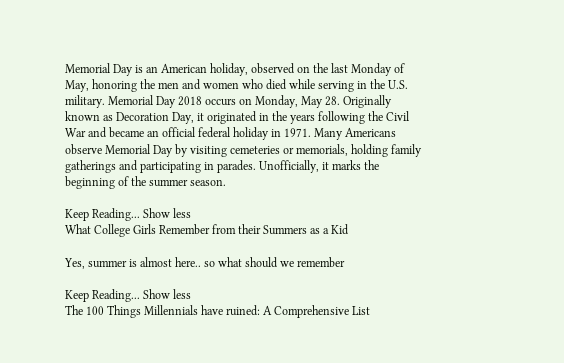Memorial Day is an American holiday, observed on the last Monday of May, honoring the men and women who died while serving in the U.S. military. Memorial Day 2018 occurs on Monday, May 28. Originally known as Decoration Day, it originated in the years following the Civil War and became an official federal holiday in 1971. Many Americans observe Memorial Day by visiting cemeteries or memorials, holding family gatherings and participating in parades. Unofficially, it marks the beginning of the summer season.

Keep Reading... Show less
What College Girls Remember from their Summers as a Kid

Yes, summer is almost here.. so what should we remember

Keep Reading... Show less
The 100 Things Millennials have ruined: A Comprehensive List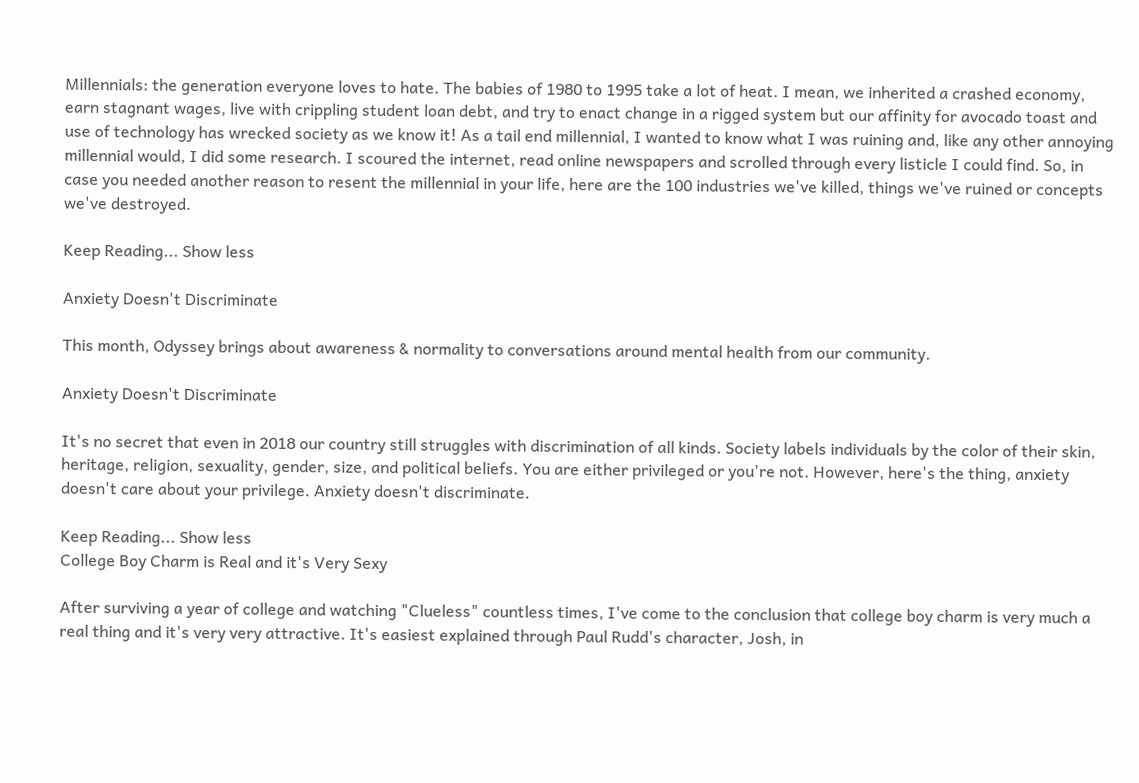Millennials: the generation everyone loves to hate. The babies of 1980 to 1995 take a lot of heat. I mean, we inherited a crashed economy, earn stagnant wages, live with crippling student loan debt, and try to enact change in a rigged system but our affinity for avocado toast and use of technology has wrecked society as we know it! As a tail end millennial, I wanted to know what I was ruining and, like any other annoying millennial would, I did some research. I scoured the internet, read online newspapers and scrolled through every listicle I could find. So, in case you needed another reason to resent the millennial in your life, here are the 100 industries we've killed, things we've ruined or concepts we've destroyed.

Keep Reading... Show less

Anxiety Doesn't Discriminate

This month, Odyssey brings about awareness & normality to conversations around mental health from our community.

Anxiety Doesn't Discriminate

It's no secret that even in 2018 our country still struggles with discrimination of all kinds. Society labels individuals by the color of their skin, heritage, religion, sexuality, gender, size, and political beliefs. You are either privileged or you're not. However, here's the thing, anxiety doesn't care about your privilege. Anxiety doesn't discriminate.

Keep Reading... Show less
College Boy Charm is Real and it's Very Sexy

After surviving a year of college and watching "Clueless" countless times, I've come to the conclusion that college boy charm is very much a real thing and it's very very attractive. It's easiest explained through Paul Rudd's character, Josh, in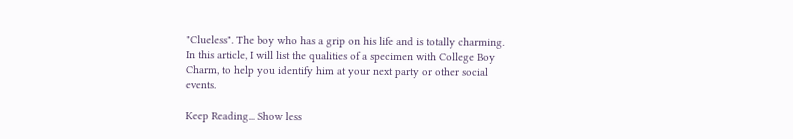"Clueless". The boy who has a grip on his life and is totally charming. In this article, I will list the qualities of a specimen with College Boy Charm, to help you identify him at your next party or other social events.

Keep Reading... Show less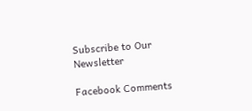Subscribe to Our Newsletter

Facebook Comments